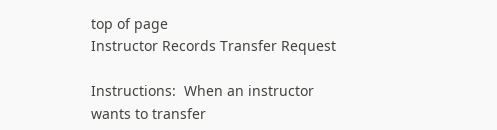top of page
Instructor Records Transfer Request

Instructions:  When an instructor wants to transfer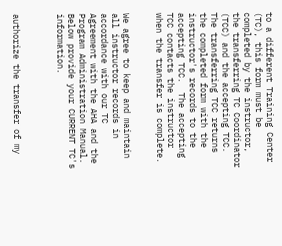to a different Training Center (TC), this form must be completed by the instructor, the transferring TC Coordinator (TCC) and the accepting TCC.  The transferring TCC returns the completed form with the instructor's records to the accepting TCC.  The accepting TCC contacts the instructor when the transfer is complete.


We agree to keep and maintain all instructor records in accordance with our TC Agreement with the AHA and the Program Administration Manual.  Below provide your CURRENT TC's information.



authorize the transfer of my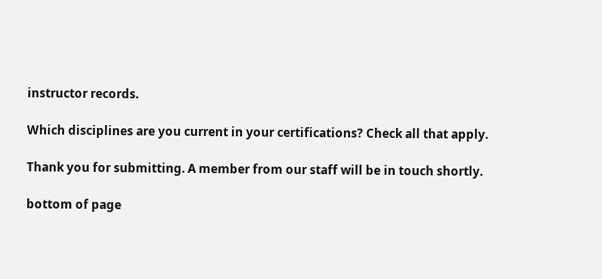instructor records.

Which disciplines are you current in your certifications? Check all that apply.

Thank you for submitting. A member from our staff will be in touch shortly.

bottom of page